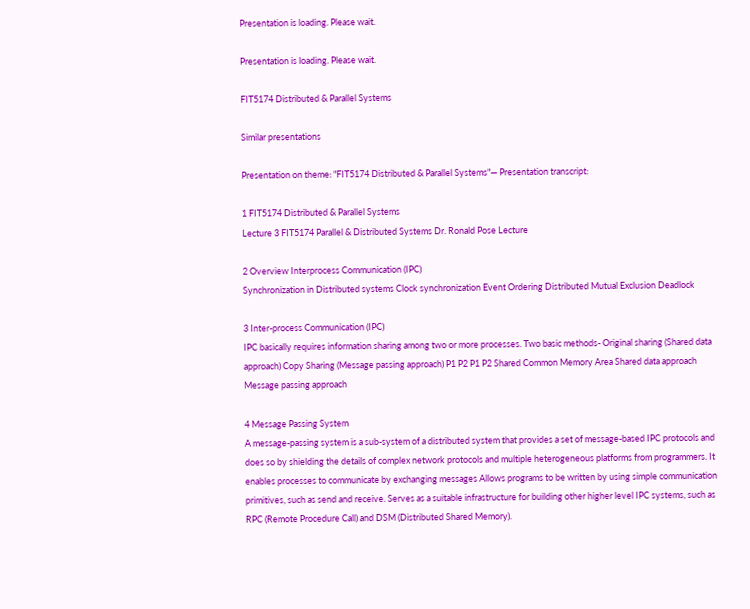Presentation is loading. Please wait.

Presentation is loading. Please wait.

FIT5174 Distributed & Parallel Systems

Similar presentations

Presentation on theme: "FIT5174 Distributed & Parallel Systems"— Presentation transcript:

1 FIT5174 Distributed & Parallel Systems
Lecture 3 FIT5174 Parallel & Distributed Systems Dr. Ronald Pose Lecture

2 Overview Interprocess Communication (IPC)
Synchronization in Distributed systems Clock synchronization Event Ordering Distributed Mutual Exclusion Deadlock

3 Inter-process Communication (IPC)
IPC basically requires information sharing among two or more processes. Two basic methods- Original sharing (Shared data approach) Copy Sharing (Message passing approach) P1 P2 P1 P2 Shared Common Memory Area Shared data approach Message passing approach

4 Message Passing System
A message-passing system is a sub-system of a distributed system that provides a set of message-based IPC protocols and does so by shielding the details of complex network protocols and multiple heterogeneous platforms from programmers. It enables processes to communicate by exchanging messages Allows programs to be written by using simple communication primitives, such as send and receive. Serves as a suitable infrastructure for building other higher level IPC systems, such as RPC (Remote Procedure Call) and DSM (Distributed Shared Memory).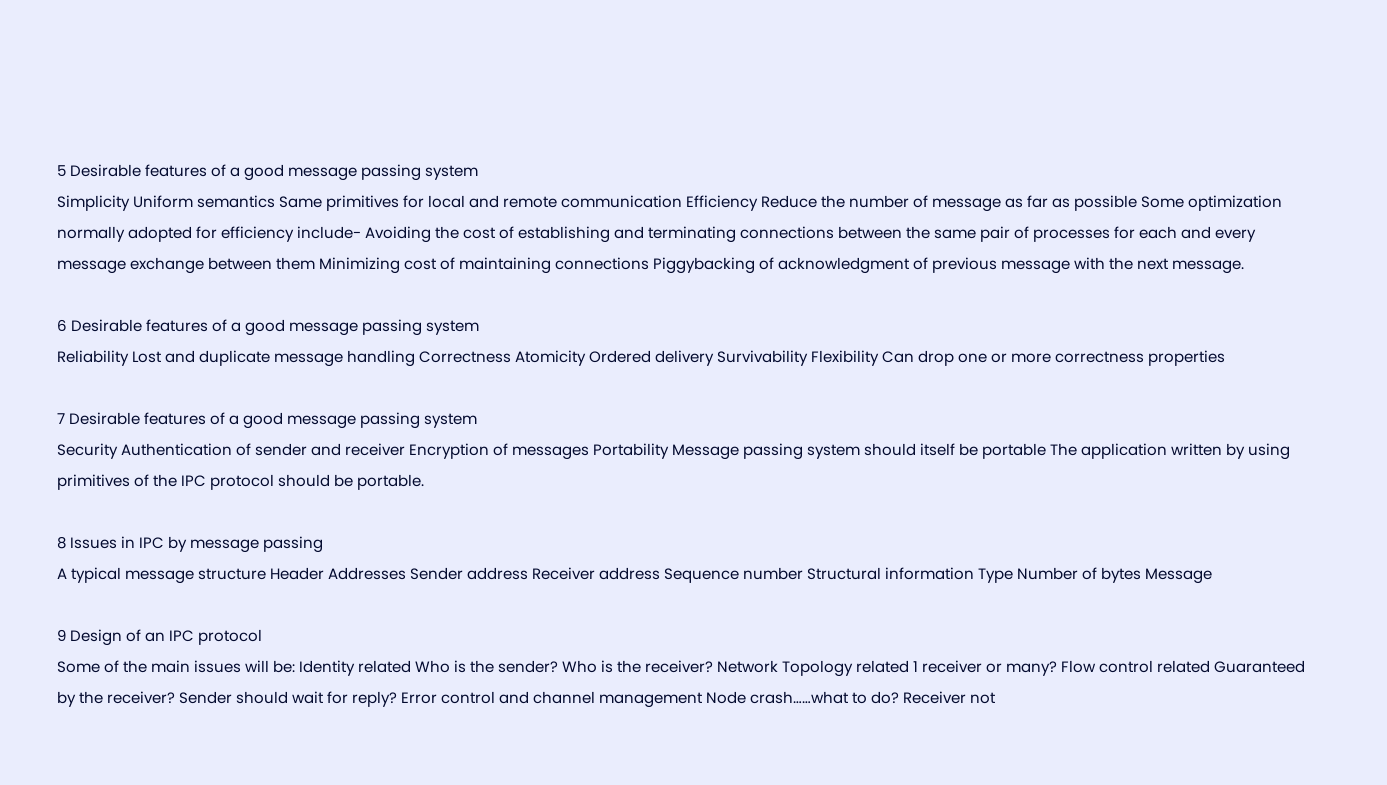5 Desirable features of a good message passing system
Simplicity Uniform semantics Same primitives for local and remote communication Efficiency Reduce the number of message as far as possible Some optimization normally adopted for efficiency include- Avoiding the cost of establishing and terminating connections between the same pair of processes for each and every message exchange between them Minimizing cost of maintaining connections Piggybacking of acknowledgment of previous message with the next message.

6 Desirable features of a good message passing system
Reliability Lost and duplicate message handling Correctness Atomicity Ordered delivery Survivability Flexibility Can drop one or more correctness properties

7 Desirable features of a good message passing system
Security Authentication of sender and receiver Encryption of messages Portability Message passing system should itself be portable The application written by using primitives of the IPC protocol should be portable.

8 Issues in IPC by message passing
A typical message structure Header Addresses Sender address Receiver address Sequence number Structural information Type Number of bytes Message

9 Design of an IPC protocol
Some of the main issues will be: Identity related Who is the sender? Who is the receiver? Network Topology related 1 receiver or many? Flow control related Guaranteed by the receiver? Sender should wait for reply? Error control and channel management Node crash……what to do? Receiver not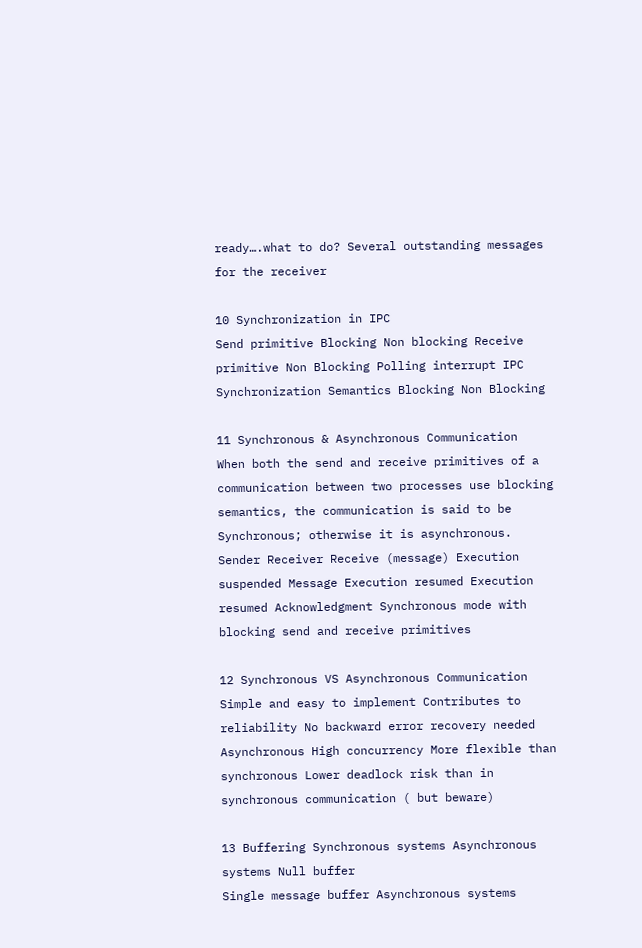ready….what to do? Several outstanding messages for the receiver

10 Synchronization in IPC
Send primitive Blocking Non blocking Receive primitive Non Blocking Polling interrupt IPC Synchronization Semantics Blocking Non Blocking

11 Synchronous & Asynchronous Communication
When both the send and receive primitives of a communication between two processes use blocking semantics, the communication is said to be Synchronous; otherwise it is asynchronous. Sender Receiver Receive (message) Execution suspended Message Execution resumed Execution resumed Acknowledgment Synchronous mode with blocking send and receive primitives

12 Synchronous VS Asynchronous Communication
Simple and easy to implement Contributes to reliability No backward error recovery needed Asynchronous High concurrency More flexible than synchronous Lower deadlock risk than in synchronous communication ( but beware)

13 Buffering Synchronous systems Asynchronous systems Null buffer
Single message buffer Asynchronous systems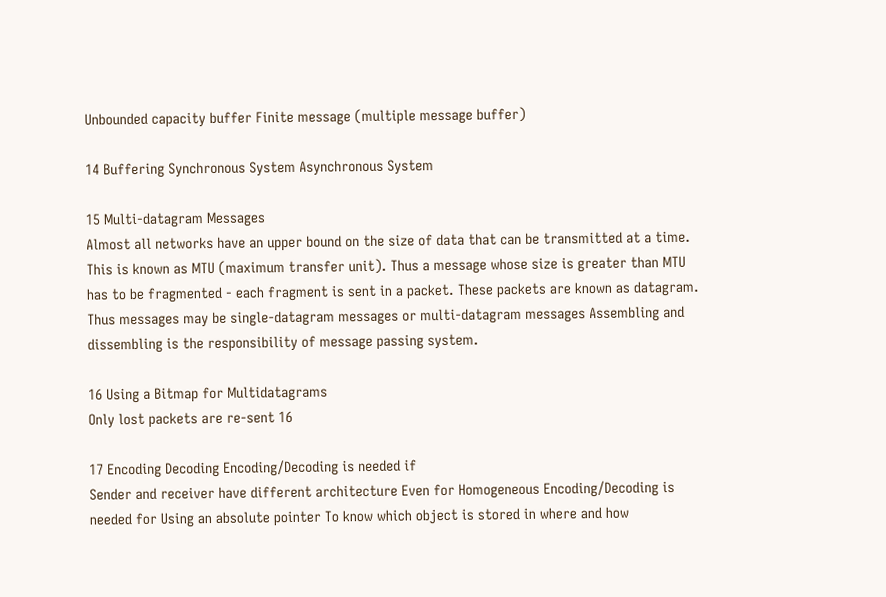Unbounded capacity buffer Finite message (multiple message buffer)

14 Buffering Synchronous System Asynchronous System

15 Multi-datagram Messages
Almost all networks have an upper bound on the size of data that can be transmitted at a time. This is known as MTU (maximum transfer unit). Thus a message whose size is greater than MTU has to be fragmented - each fragment is sent in a packet. These packets are known as datagram. Thus messages may be single-datagram messages or multi-datagram messages Assembling and dissembling is the responsibility of message passing system.

16 Using a Bitmap for Multidatagrams
Only lost packets are re-sent 16

17 Encoding Decoding Encoding/Decoding is needed if
Sender and receiver have different architecture Even for Homogeneous Encoding/Decoding is needed for Using an absolute pointer To know which object is stored in where and how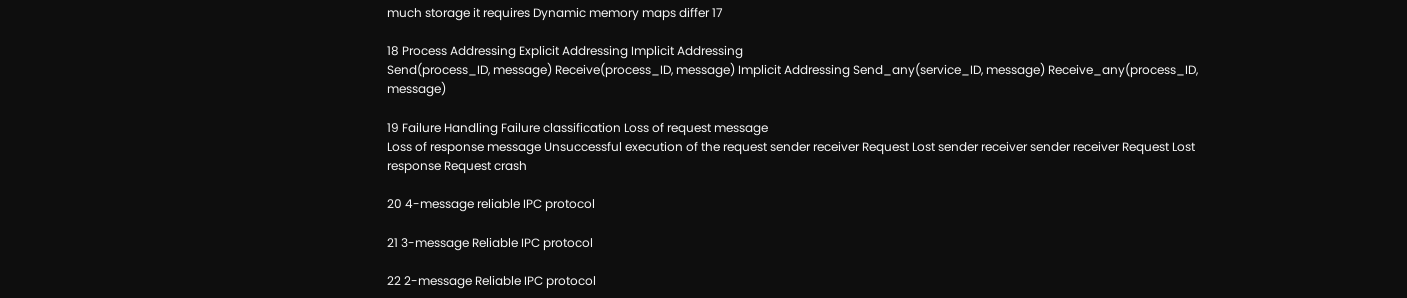much storage it requires Dynamic memory maps differ 17

18 Process Addressing Explicit Addressing Implicit Addressing
Send(process_ID, message) Receive(process_ID, message) Implicit Addressing Send_any(service_ID, message) Receive_any(process_ID, message)

19 Failure Handling Failure classification Loss of request message
Loss of response message Unsuccessful execution of the request sender receiver Request Lost sender receiver sender receiver Request Lost response Request crash

20 4-message reliable IPC protocol

21 3-message Reliable IPC protocol

22 2-message Reliable IPC protocol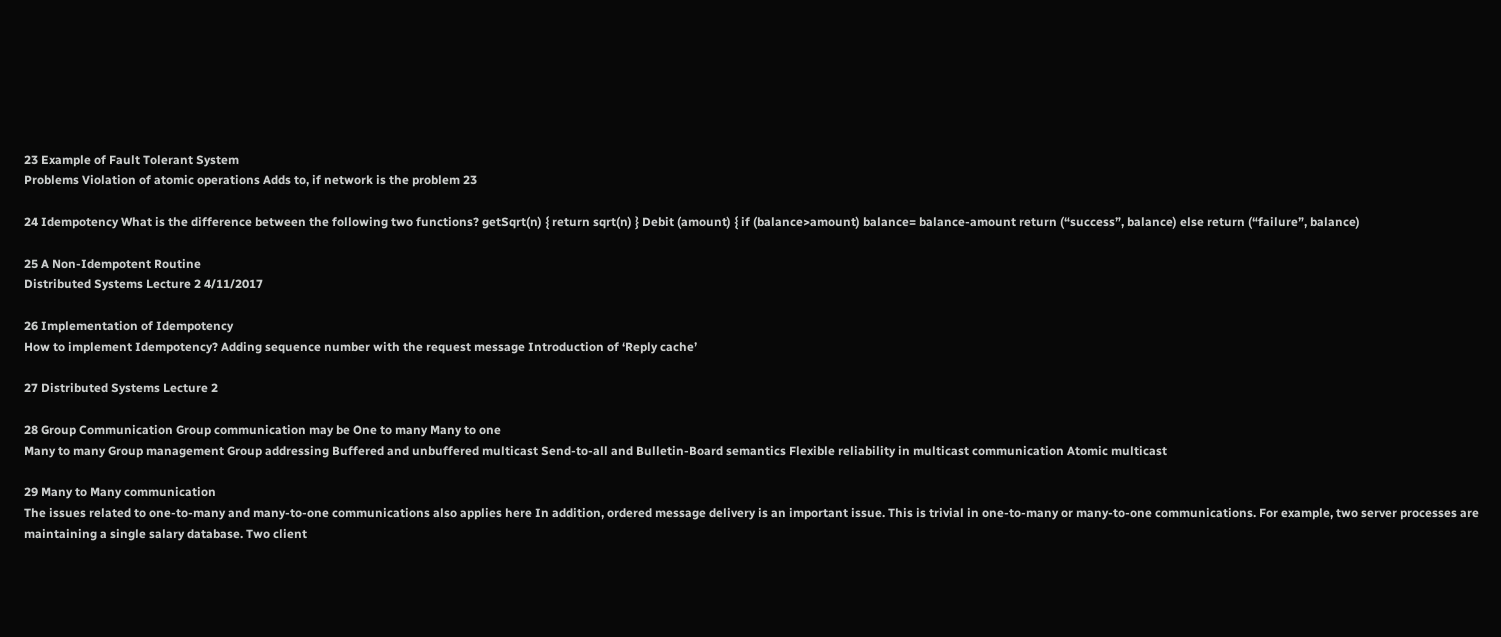23 Example of Fault Tolerant System
Problems Violation of atomic operations Adds to, if network is the problem 23

24 Idempotency What is the difference between the following two functions? getSqrt(n) { return sqrt(n) } Debit (amount) { if (balance>amount) balance= balance-amount return (“success”, balance) else return (“failure”, balance)

25 A Non-Idempotent Routine
Distributed Systems Lecture 2 4/11/2017

26 Implementation of Idempotency
How to implement Idempotency? Adding sequence number with the request message Introduction of ‘Reply cache’

27 Distributed Systems Lecture 2

28 Group Communication Group communication may be One to many Many to one
Many to many Group management Group addressing Buffered and unbuffered multicast Send-to-all and Bulletin-Board semantics Flexible reliability in multicast communication Atomic multicast

29 Many to Many communication
The issues related to one-to-many and many-to-one communications also applies here In addition, ordered message delivery is an important issue. This is trivial in one-to-many or many-to-one communications. For example, two server processes are maintaining a single salary database. Two client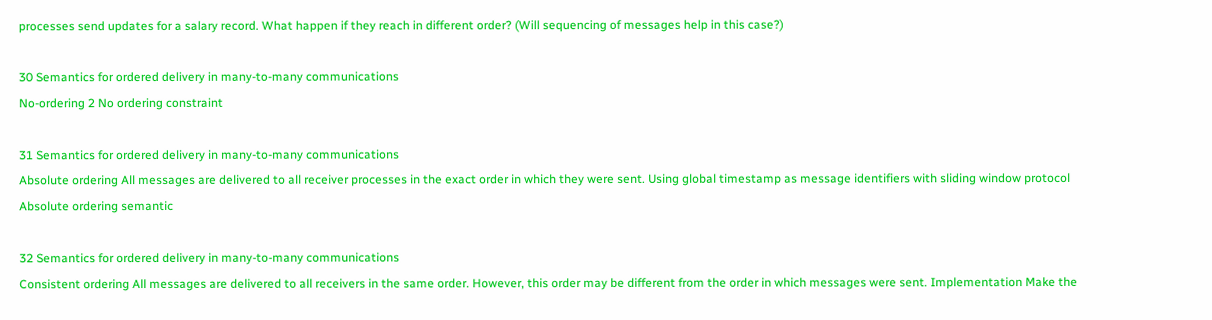processes send updates for a salary record. What happen if they reach in different order? (Will sequencing of messages help in this case?)

30 Semantics for ordered delivery in many-to-many communications
No-ordering 2 No ordering constraint

31 Semantics for ordered delivery in many-to-many communications
Absolute ordering All messages are delivered to all receiver processes in the exact order in which they were sent. Using global timestamp as message identifiers with sliding window protocol Absolute ordering semantic

32 Semantics for ordered delivery in many-to-many communications
Consistent ordering All messages are delivered to all receivers in the same order. However, this order may be different from the order in which messages were sent. Implementation Make the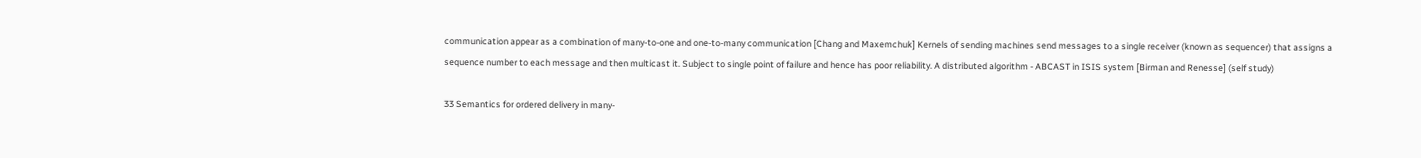communication appear as a combination of many-to-one and one-to-many communication [Chang and Maxemchuk] Kernels of sending machines send messages to a single receiver (known as sequencer) that assigns a sequence number to each message and then multicast it. Subject to single point of failure and hence has poor reliability. A distributed algorithm - ABCAST in ISIS system [Birman and Renesse] (self study)

33 Semantics for ordered delivery in many-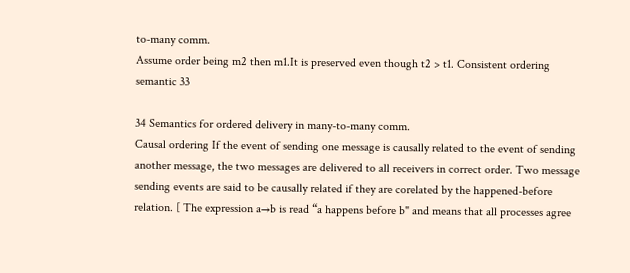to-many comm.
Assume order being m2 then m1.It is preserved even though t2 > t1. Consistent ordering semantic 33

34 Semantics for ordered delivery in many-to-many comm.
Causal ordering If the event of sending one message is causally related to the event of sending another message, the two messages are delivered to all receivers in correct order. Two message sending events are said to be causally related if they are corelated by the happened-before relation. [ The expression a→b is read “a happens before b" and means that all processes agree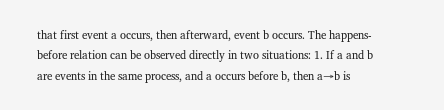that first event a occurs, then afterward, event b occurs. The happens-before relation can be observed directly in two situations: 1. If a and b are events in the same process, and a occurs before b, then a→b is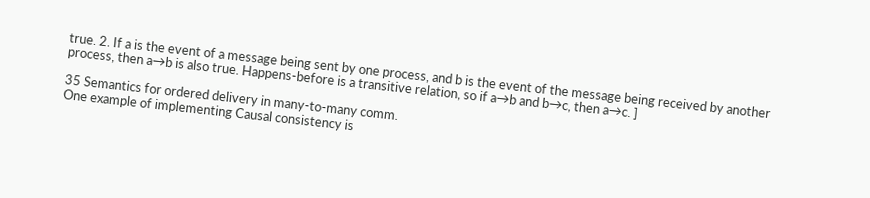true. 2. If a is the event of a message being sent by one process, and b is the event of the message being received by another process, then a→b is also true. Happens-before is a transitive relation, so if a→b and b→c, then a→c. ]

35 Semantics for ordered delivery in many-to-many comm.
One example of implementing Causal consistency is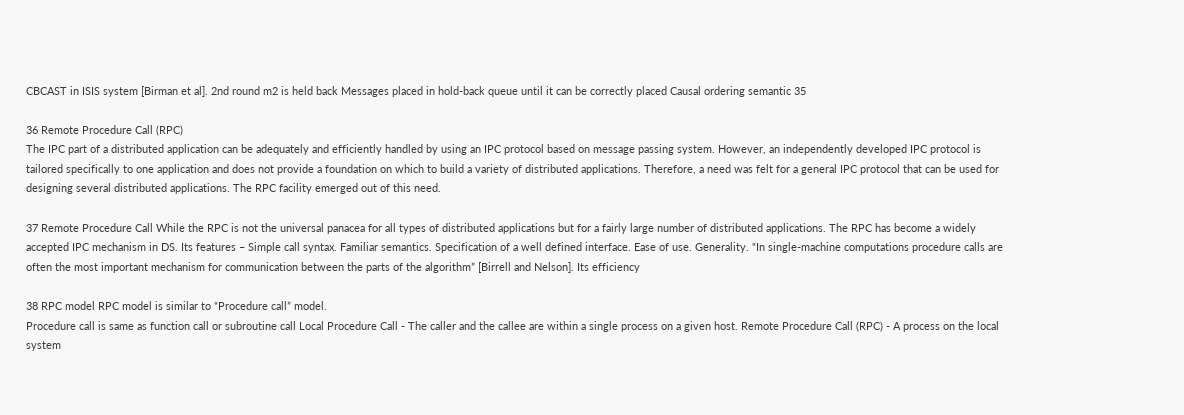CBCAST in ISIS system [Birman et al]. 2nd round m2 is held back Messages placed in hold-back queue until it can be correctly placed Causal ordering semantic 35

36 Remote Procedure Call (RPC)
The IPC part of a distributed application can be adequately and efficiently handled by using an IPC protocol based on message passing system. However, an independently developed IPC protocol is tailored specifically to one application and does not provide a foundation on which to build a variety of distributed applications. Therefore, a need was felt for a general IPC protocol that can be used for designing several distributed applications. The RPC facility emerged out of this need.

37 Remote Procedure Call While the RPC is not the universal panacea for all types of distributed applications but for a fairly large number of distributed applications. The RPC has become a widely accepted IPC mechanism in DS. Its features – Simple call syntax. Familiar semantics. Specification of a well defined interface. Ease of use. Generality. “In single-machine computations procedure calls are often the most important mechanism for communication between the parts of the algorithm” [Birrell and Nelson]. Its efficiency

38 RPC model RPC model is similar to “Procedure call” model.
Procedure call is same as function call or subroutine call Local Procedure Call - The caller and the callee are within a single process on a given host. Remote Procedure Call (RPC) - A process on the local system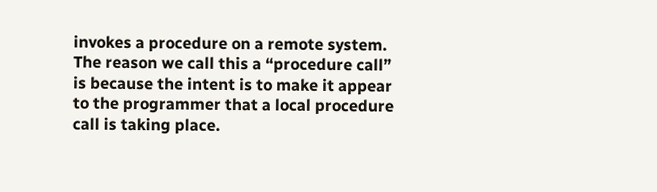invokes a procedure on a remote system. The reason we call this a “procedure call” is because the intent is to make it appear to the programmer that a local procedure call is taking place.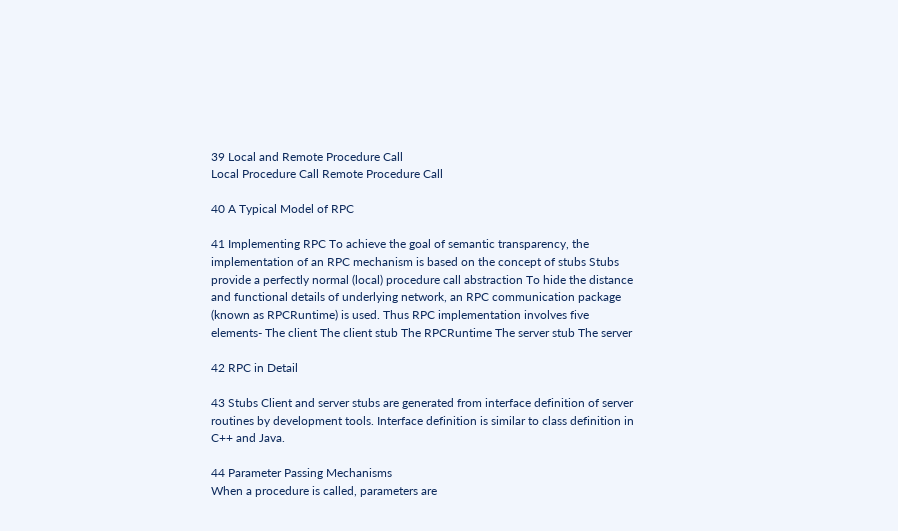39 Local and Remote Procedure Call
Local Procedure Call Remote Procedure Call

40 A Typical Model of RPC

41 Implementing RPC To achieve the goal of semantic transparency, the implementation of an RPC mechanism is based on the concept of stubs Stubs provide a perfectly normal (local) procedure call abstraction To hide the distance and functional details of underlying network, an RPC communication package (known as RPCRuntime) is used. Thus RPC implementation involves five elements- The client The client stub The RPCRuntime The server stub The server

42 RPC in Detail

43 Stubs Client and server stubs are generated from interface definition of server routines by development tools. Interface definition is similar to class definition in C++ and Java.

44 Parameter Passing Mechanisms
When a procedure is called, parameters are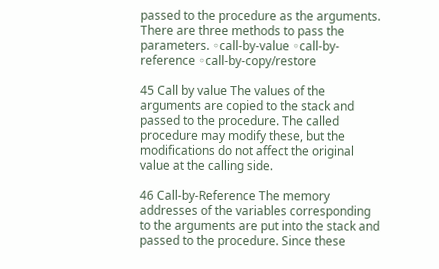passed to the procedure as the arguments. There are three methods to pass the parameters. ◦call-by-value ◦call-by-reference ◦call-by-copy/restore

45 Call by value The values of the arguments are copied to the stack and passed to the procedure. The called procedure may modify these, but the modifications do not affect the original value at the calling side.

46 Call-by-Reference The memory addresses of the variables corresponding to the arguments are put into the stack and passed to the procedure. Since these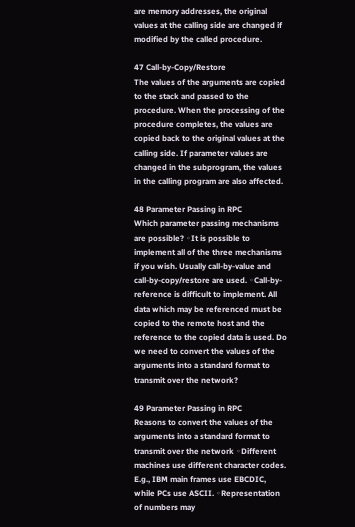are memory addresses, the original values at the calling side are changed if modified by the called procedure.

47 Call-by-Copy/Restore
The values of the arguments are copied to the stack and passed to the procedure. When the processing of the procedure completes, the values are copied back to the original values at the calling side. If parameter values are changed in the subprogram, the values in the calling program are also affected.

48 Parameter Passing in RPC
Which parameter passing mechanisms are possible? ◦It is possible to implement all of the three mechanisms if you wish. Usually call-by-value and call-by-copy/restore are used. ◦Call-by-reference is difficult to implement. All data which may be referenced must be copied to the remote host and the reference to the copied data is used. Do we need to convert the values of the arguments into a standard format to transmit over the network?

49 Parameter Passing in RPC
Reasons to convert the values of the arguments into a standard format to transmit over the network ◦Different machines use different character codes. E.g., IBM main frames use EBCDIC, while PCs use ASCII. ◦Representation of numbers may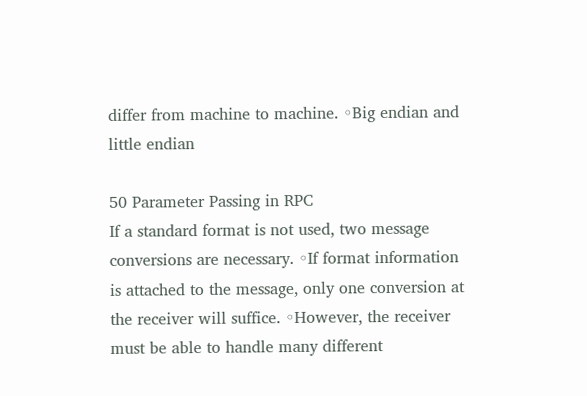differ from machine to machine. ◦Big endian and little endian

50 Parameter Passing in RPC
If a standard format is not used, two message conversions are necessary. ◦If format information is attached to the message, only one conversion at the receiver will suffice. ◦However, the receiver must be able to handle many different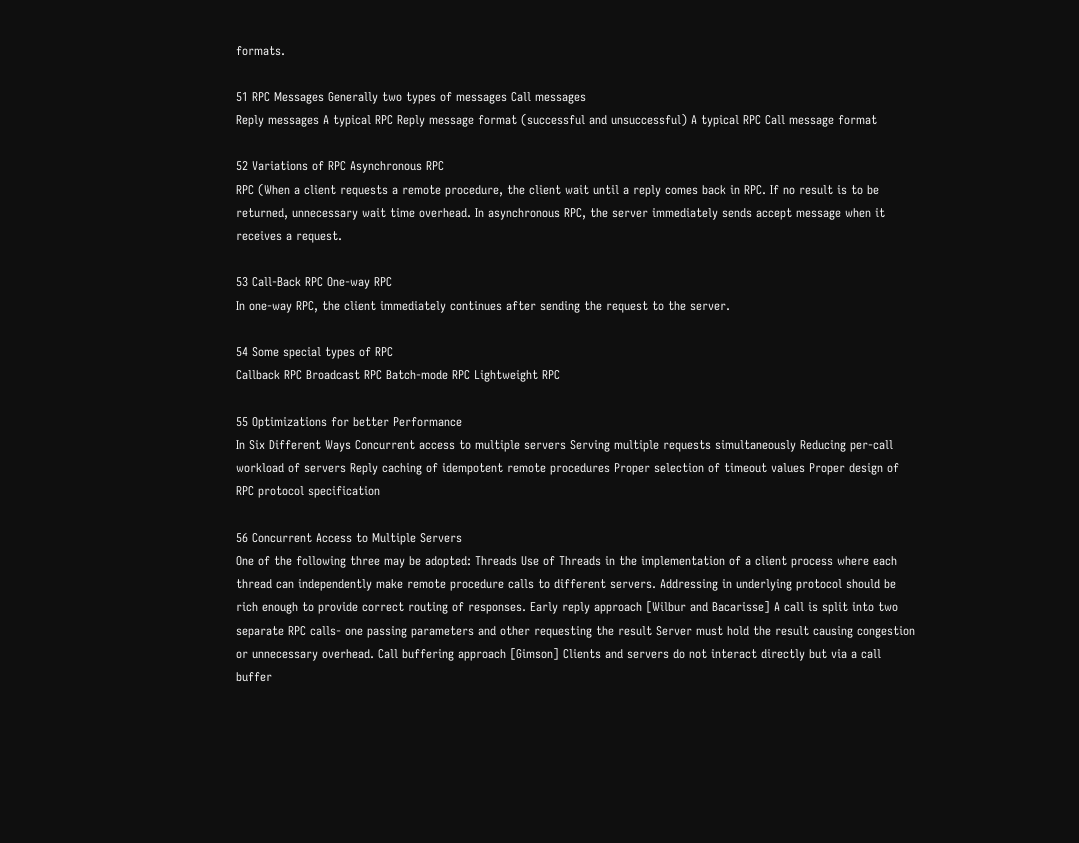formats.

51 RPC Messages Generally two types of messages Call messages
Reply messages A typical RPC Reply message format (successful and unsuccessful) A typical RPC Call message format

52 Variations of RPC Asynchronous RPC
RPC (When a client requests a remote procedure, the client wait until a reply comes back in RPC. If no result is to be returned, unnecessary wait time overhead. In asynchronous RPC, the server immediately sends accept message when it receives a request.

53 Call-Back RPC One-way RPC
In one-way RPC, the client immediately continues after sending the request to the server.

54 Some special types of RPC
Callback RPC Broadcast RPC Batch-mode RPC Lightweight RPC

55 Optimizations for better Performance
In Six Different Ways Concurrent access to multiple servers Serving multiple requests simultaneously Reducing per-call workload of servers Reply caching of idempotent remote procedures Proper selection of timeout values Proper design of RPC protocol specification

56 Concurrent Access to Multiple Servers
One of the following three may be adopted: Threads Use of Threads in the implementation of a client process where each thread can independently make remote procedure calls to different servers. Addressing in underlying protocol should be rich enough to provide correct routing of responses. Early reply approach [Wilbur and Bacarisse] A call is split into two separate RPC calls- one passing parameters and other requesting the result Server must hold the result causing congestion or unnecessary overhead. Call buffering approach [Gimson] Clients and servers do not interact directly but via a call buffer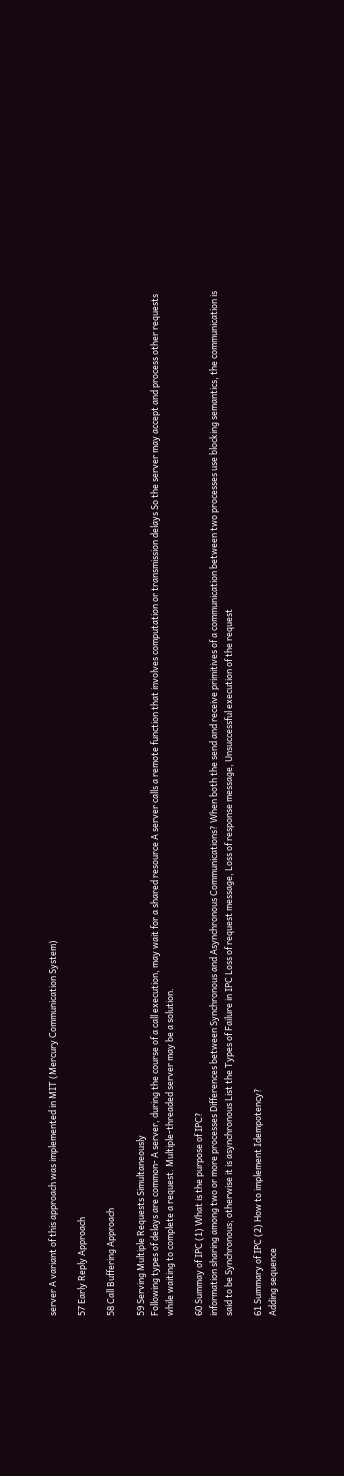server A variant of this approach was implemented in MIT (Mercury Communication System)

57 Early Reply Approach

58 Call Buffering Approach

59 Serving Multiple Requests Simultaneously
Following types of delays are common- A server, during the course of a call execution, may wait for a shared resource A server calls a remote function that involves computation or transmission delays So the server may accept and process other requests while waiting to complete a request. Multiple-threaded server may be a solution.

60 Summay of IPC (1) What is the purpose of IPC?
information sharing among two or more processes Differences between Synchronous and Asynchronous Communications? When both the send and receive primitives of a communication between two processes use blocking semantics, the communication is said to be Synchronous; otherwise it is asynchronous List the Types of Failure in IPC Loss of request message, Loss of response message, Unsuccessful execution of the request

61 Summary of IPC (2) How to implement Idempotency?
Adding sequence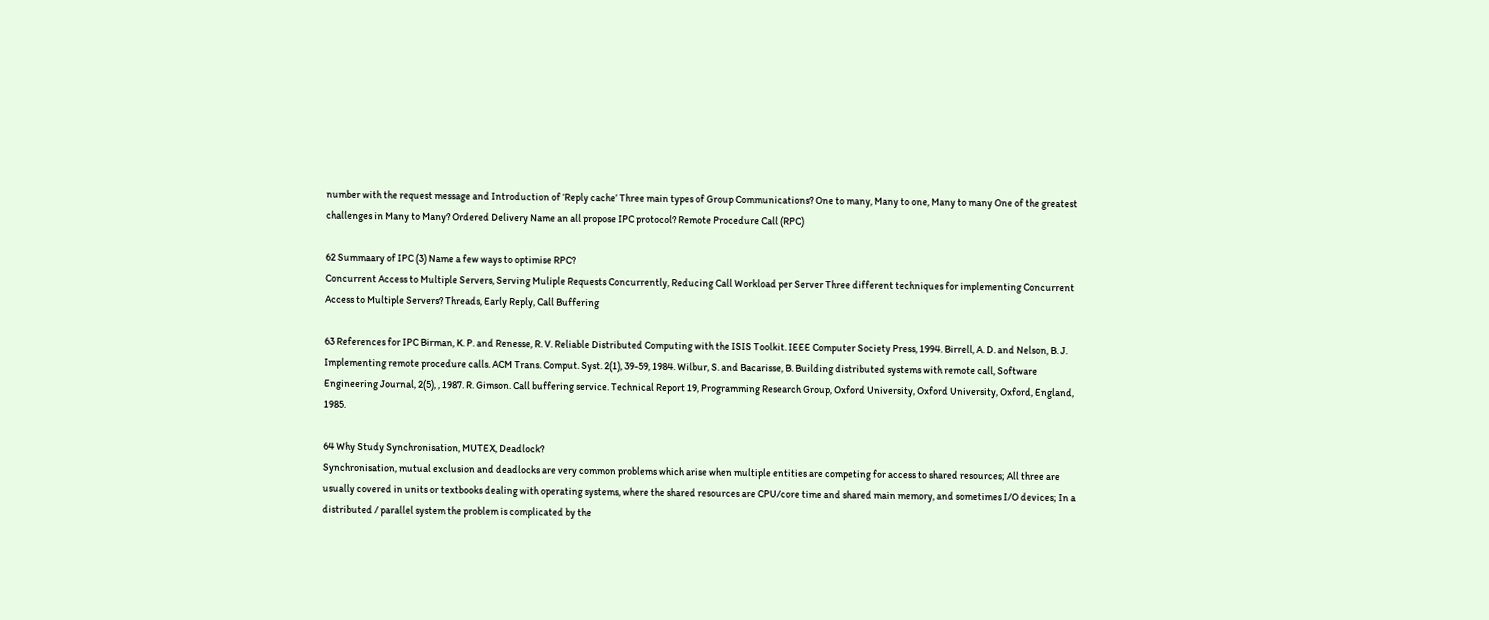number with the request message and Introduction of ‘Reply cache’ Three main types of Group Communications? One to many, Many to one, Many to many One of the greatest challenges in Many to Many? Ordered Delivery Name an all propose IPC protocol? Remote Procedure Call (RPC)

62 Summaary of IPC (3) Name a few ways to optimise RPC?
Concurrent Access to Multiple Servers, Serving Muliple Requests Concurrently, Reducing Call Workload per Server Three different techniques for implementing Concurrent Access to Multiple Servers? Threads, Early Reply, Call Buffering

63 References for IPC Birman, K. P. and Renesse, R. V. Reliable Distributed Computing with the ISIS Toolkit. IEEE Computer Society Press, 1994. Birrell, A. D. and Nelson, B. J. Implementing remote procedure calls. ACM Trans. Comput. Syst. 2(1), 39-59, 1984. Wilbur, S. and Bacarisse, B. Building distributed systems with remote call, Software Engineering Journal, 2(5), , 1987. R. Gimson. Call buffering service. Technical Report 19, Programming Research Group, Oxford University, Oxford University, Oxford, England, 1985.

64 Why Study Synchronisation, MUTEX, Deadlock?
Synchronisation, mutual exclusion and deadlocks are very common problems which arise when multiple entities are competing for access to shared resources; All three are usually covered in units or textbooks dealing with operating systems, where the shared resources are CPU/core time and shared main memory, and sometimes I/O devices; In a distributed / parallel system the problem is complicated by the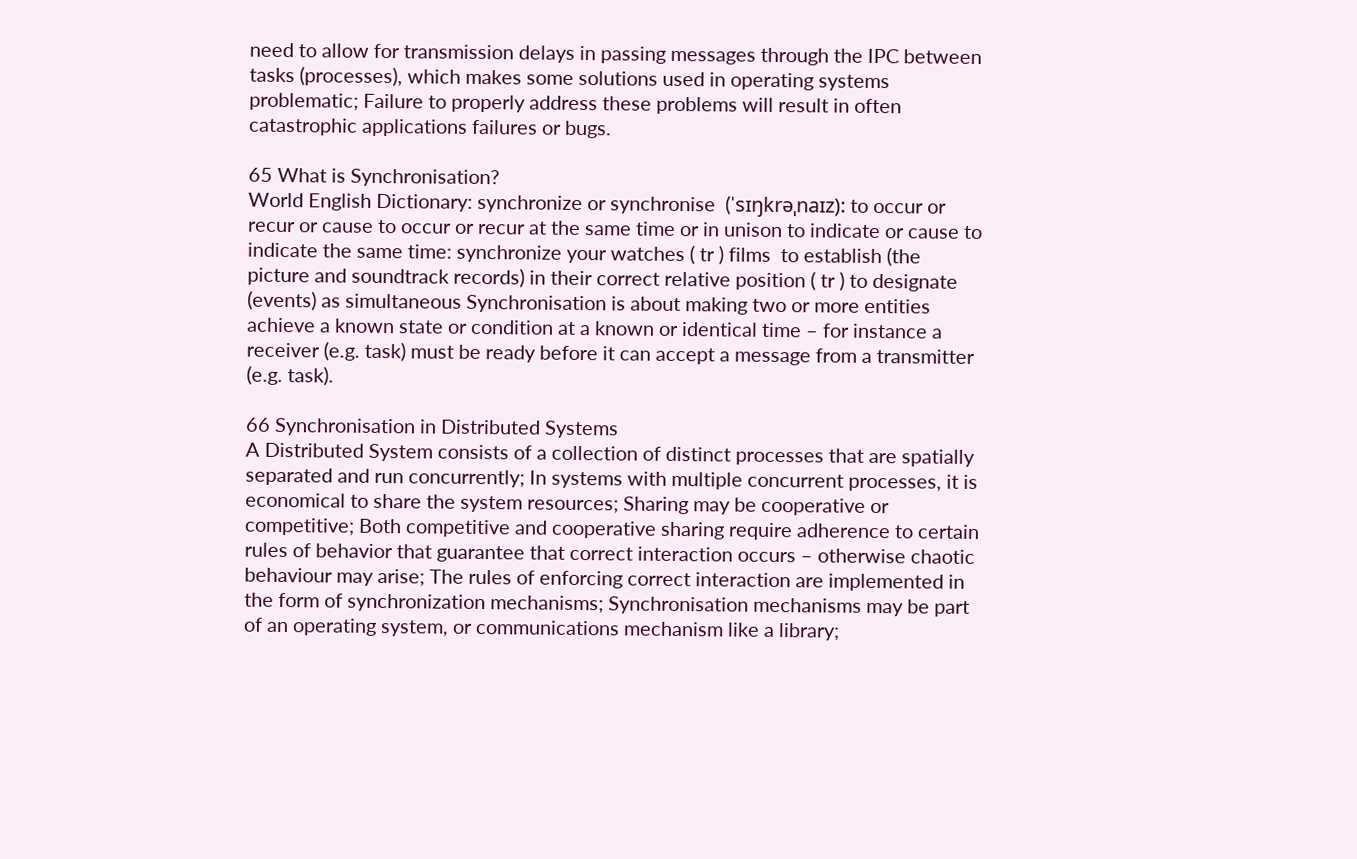need to allow for transmission delays in passing messages through the IPC between tasks (processes), which makes some solutions used in operating systems problematic; Failure to properly address these problems will result in often catastrophic applications failures or bugs.

65 What is Synchronisation?
World English Dictionary: synchronize or synchronise  (ˈsɪŋkrəˌnaɪz): to occur or recur or cause to occur or recur at the same time or in unison to indicate or cause to indicate the same time: synchronize your watches ( tr ) films  to establish (the picture and soundtrack records) in their correct relative position ( tr ) to designate (events) as simultaneous Synchronisation is about making two or more entities achieve a known state or condition at a known or identical time – for instance a receiver (e.g. task) must be ready before it can accept a message from a transmitter (e.g. task).

66 Synchronisation in Distributed Systems
A Distributed System consists of a collection of distinct processes that are spatially separated and run concurrently; In systems with multiple concurrent processes, it is economical to share the system resources; Sharing may be cooperative or competitive; Both competitive and cooperative sharing require adherence to certain rules of behavior that guarantee that correct interaction occurs – otherwise chaotic behaviour may arise; The rules of enforcing correct interaction are implemented in the form of synchronization mechanisms; Synchronisation mechanisms may be part of an operating system, or communications mechanism like a library;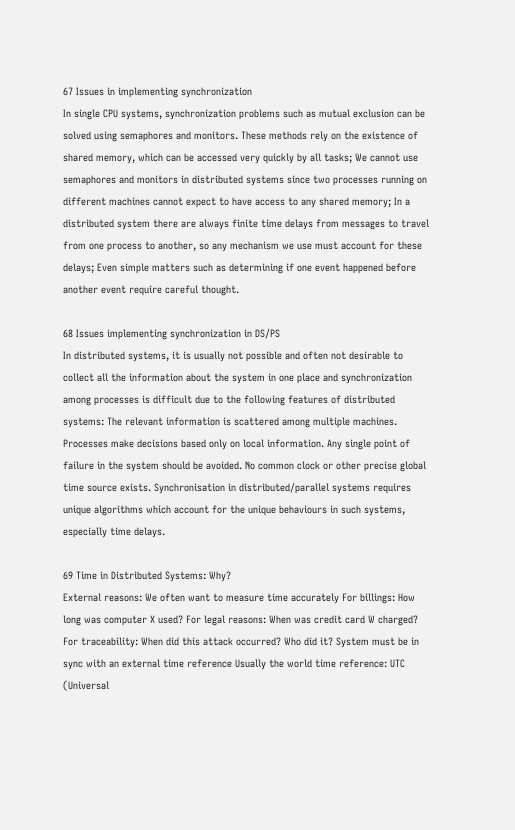67 Issues in implementing synchronization
In single CPU systems, synchronization problems such as mutual exclusion can be solved using semaphores and monitors. These methods rely on the existence of shared memory, which can be accessed very quickly by all tasks; We cannot use semaphores and monitors in distributed systems since two processes running on different machines cannot expect to have access to any shared memory; In a distributed system there are always finite time delays from messages to travel from one process to another, so any mechanism we use must account for these delays; Even simple matters such as determining if one event happened before another event require careful thought.

68 Issues implementing synchronization in DS/PS
In distributed systems, it is usually not possible and often not desirable to collect all the information about the system in one place and synchronization among processes is difficult due to the following features of distributed systems: The relevant information is scattered among multiple machines. Processes make decisions based only on local information. Any single point of failure in the system should be avoided. No common clock or other precise global time source exists. Synchronisation in distributed/parallel systems requires unique algorithms which account for the unique behaviours in such systems, especially time delays.

69 Time in Distributed Systems: Why?
External reasons: We often want to measure time accurately For billings: How long was computer X used? For legal reasons: When was credit card W charged? For traceability: When did this attack occurred? Who did it? System must be in sync with an external time reference Usually the world time reference: UTC (Universal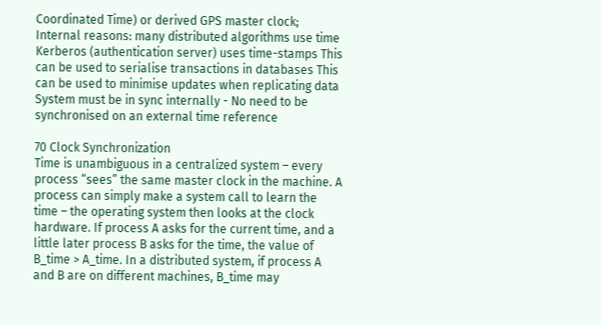Coordinated Time) or derived GPS master clock; Internal reasons: many distributed algorithms use time Kerberos (authentication server) uses time-stamps This can be used to serialise transactions in databases This can be used to minimise updates when replicating data System must be in sync internally - No need to be synchronised on an external time reference

70 Clock Synchronization
Time is unambiguous in a centralized system – every process “sees” the same master clock in the machine. A process can simply make a system call to learn the time – the operating system then looks at the clock hardware. If process A asks for the current time, and a little later process B asks for the time, the value of B_time > A_time. In a distributed system, if process A and B are on different machines, B_time may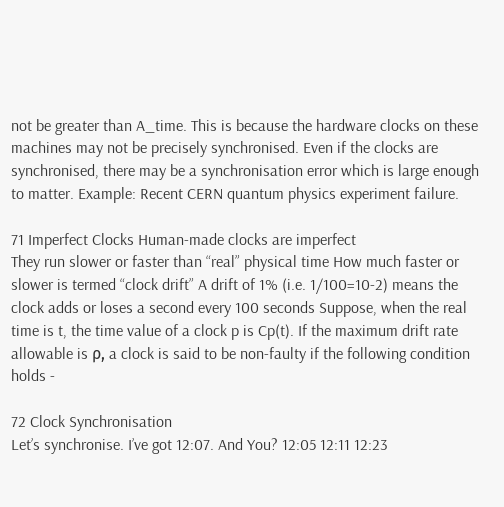not be greater than A_time. This is because the hardware clocks on these machines may not be precisely synchronised. Even if the clocks are synchronised, there may be a synchronisation error which is large enough to matter. Example: Recent CERN quantum physics experiment failure.

71 Imperfect Clocks Human-made clocks are imperfect
They run slower or faster than “real” physical time How much faster or slower is termed “clock drift” A drift of 1% (i.e. 1/100=10-2) means the clock adds or loses a second every 100 seconds Suppose, when the real time is t, the time value of a clock p is Cp(t). If the maximum drift rate allowable is ρ, a clock is said to be non-faulty if the following condition holds -

72 Clock Synchronisation
Let’s synchronise. I’ve got 12:07. And You? 12:05 12:11 12:23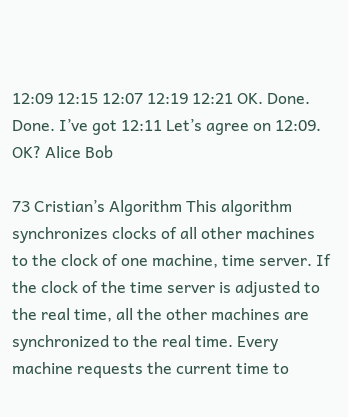12:09 12:15 12:07 12:19 12:21 OK. Done. Done. I’ve got 12:11 Let’s agree on 12:09. OK? Alice Bob

73 Cristian’s Algorithm This algorithm synchronizes clocks of all other machines to the clock of one machine, time server. If the clock of the time server is adjusted to the real time, all the other machines are synchronized to the real time. Every machine requests the current time to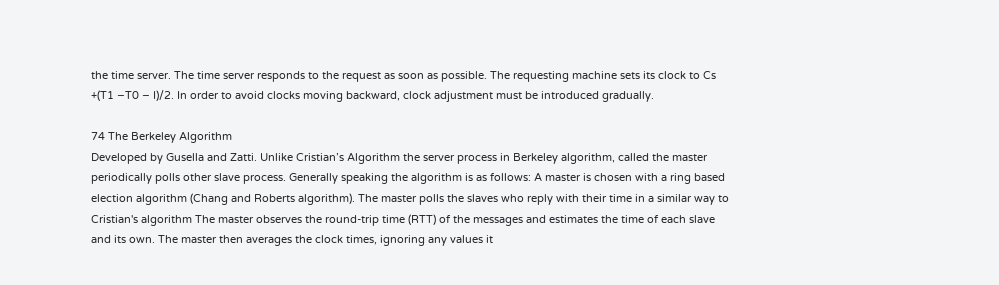the time server. The time server responds to the request as soon as possible. The requesting machine sets its clock to Cs +(T1 −T0 − I)/2. In order to avoid clocks moving backward, clock adjustment must be introduced gradually.

74 The Berkeley Algorithm
Developed by Gusella and Zatti. Unlike Cristian’s Algorithm the server process in Berkeley algorithm, called the master periodically polls other slave process. Generally speaking the algorithm is as follows: A master is chosen with a ring based election algorithm (Chang and Roberts algorithm). The master polls the slaves who reply with their time in a similar way to Cristian's algorithm The master observes the round-trip time (RTT) of the messages and estimates the time of each slave and its own. The master then averages the clock times, ignoring any values it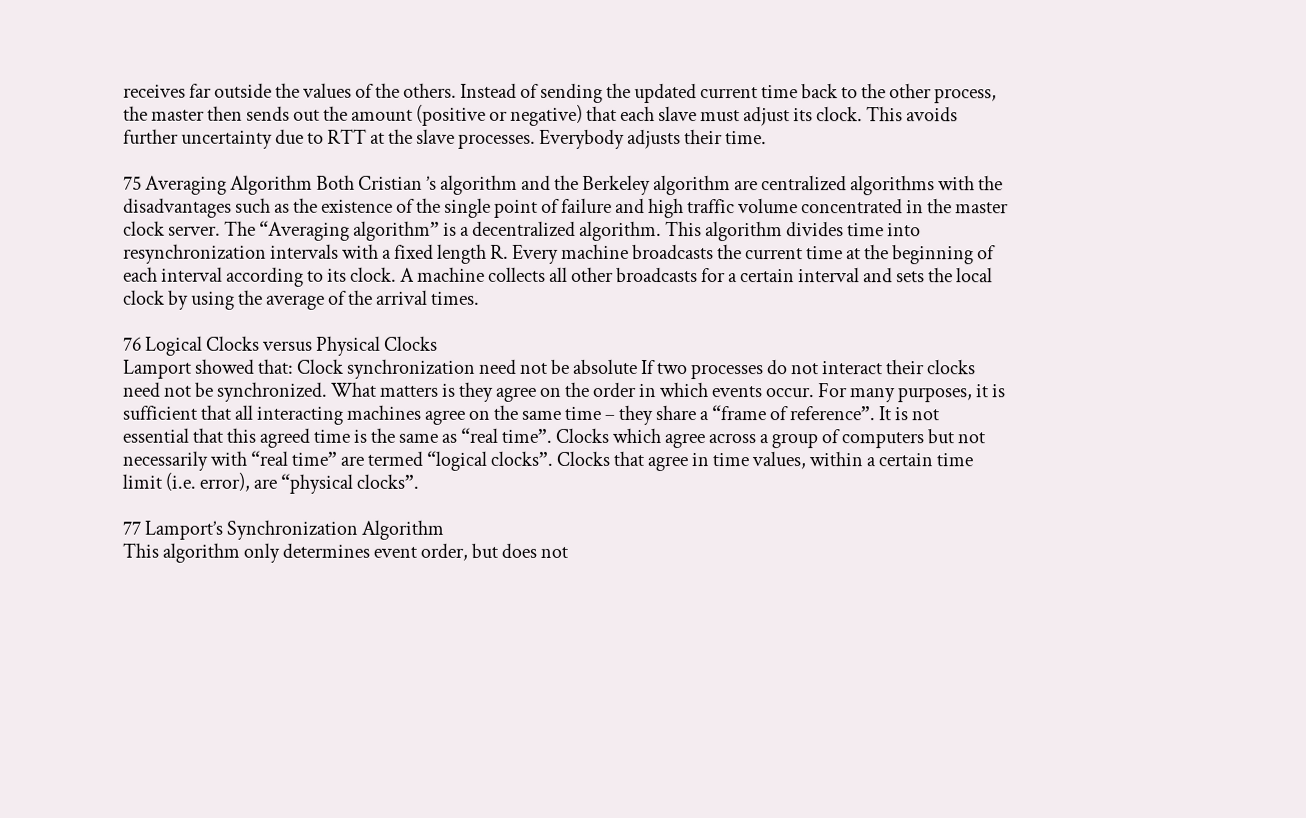receives far outside the values of the others. Instead of sending the updated current time back to the other process, the master then sends out the amount (positive or negative) that each slave must adjust its clock. This avoids further uncertainty due to RTT at the slave processes. Everybody adjusts their time.

75 Averaging Algorithm Both Cristian ’s algorithm and the Berkeley algorithm are centralized algorithms with the disadvantages such as the existence of the single point of failure and high traffic volume concentrated in the master clock server. The “Averaging algorithm” is a decentralized algorithm. This algorithm divides time into resynchronization intervals with a fixed length R. Every machine broadcasts the current time at the beginning of each interval according to its clock. A machine collects all other broadcasts for a certain interval and sets the local clock by using the average of the arrival times.

76 Logical Clocks versus Physical Clocks
Lamport showed that: Clock synchronization need not be absolute If two processes do not interact their clocks need not be synchronized. What matters is they agree on the order in which events occur. For many purposes, it is sufficient that all interacting machines agree on the same time – they share a “frame of reference”. It is not essential that this agreed time is the same as “real time”. Clocks which agree across a group of computers but not necessarily with “real time” are termed “logical clocks”. Clocks that agree in time values, within a certain time limit (i.e. error), are “physical clocks”.

77 Lamport’s Synchronization Algorithm
This algorithm only determines event order, but does not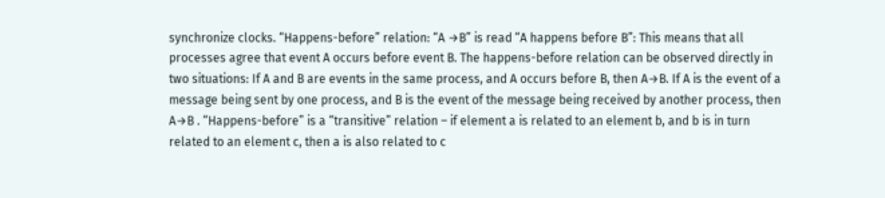synchronize clocks. “Happens-before” relation: “A →B” is read “A happens before B”: This means that all processes agree that event A occurs before event B. The happens-before relation can be observed directly in two situations: If A and B are events in the same process, and A occurs before B, then A→B. If A is the event of a message being sent by one process, and B is the event of the message being received by another process, then A→B . “Happens-before” is a “transitive” relation – if element a is related to an element b, and b is in turn related to an element c, then a is also related to c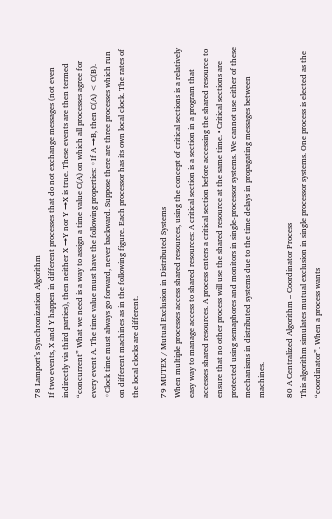78 Lamport’s Synchronization Algorithm
If two events, X and Y happen in different processes that do not exchange messages (not even indirectly via third parties), then neither X →Y nor Y →X is true. These events are then termed “concurrent” What we need is a way to assign a time value C(A) on which all processes agree for every event A. The time value must have the following properties: ◦If A →B, then C(A) < C(B). ◦Clock time must always go forward, never backward. Suppose there are three processes which run on different machines as in the following figure. Each processor has its own local clock. The rates of the local clocks are different.

79 MUTEX / Mutual Exclusion in Distributed Systems
When multiple processes access shared resources, using the concept of critical sections is a relatively easy way to manage access to shared resources: A critical section is a section in a program that accesses shared resources. A process enters a critical section before accessing the shared resource to ensure that no other process will use the shared resource at the same time. • Critical sections are protected using semaphores and monitors in single-processor systems. We cannot use either of these mechanisms in distributed systems due to the time delays in propagating messages between machines.

80 A Centralized Algorithm – Coordinator Process
This algorithm simulates mutual exclusion in single processor systems. One process is elected as the “coordinator”. When a process wants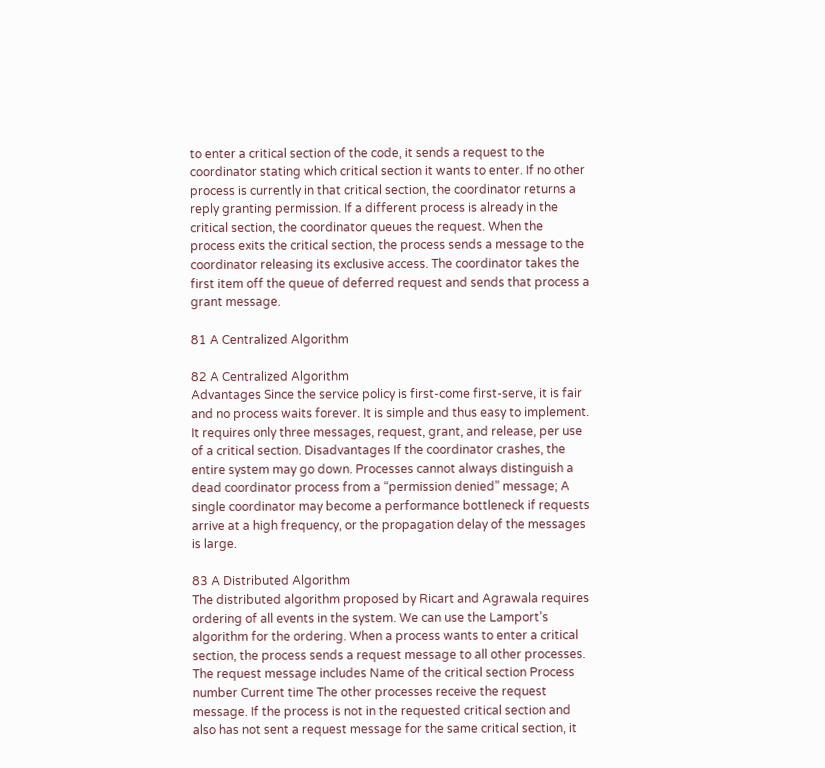to enter a critical section of the code, it sends a request to the coordinator stating which critical section it wants to enter. If no other process is currently in that critical section, the coordinator returns a reply granting permission. If a different process is already in the critical section, the coordinator queues the request. When the process exits the critical section, the process sends a message to the coordinator releasing its exclusive access. The coordinator takes the first item off the queue of deferred request and sends that process a grant message.

81 A Centralized Algorithm

82 A Centralized Algorithm
Advantages Since the service policy is first-come first-serve, it is fair and no process waits forever. It is simple and thus easy to implement. It requires only three messages, request, grant, and release, per use of a critical section. Disadvantages If the coordinator crashes, the entire system may go down. Processes cannot always distinguish a dead coordinator process from a “permission denied” message; A single coordinator may become a performance bottleneck if requests arrive at a high frequency, or the propagation delay of the messages is large.

83 A Distributed Algorithm
The distributed algorithm proposed by Ricart and Agrawala requires ordering of all events in the system. We can use the Lamport’s algorithm for the ordering. When a process wants to enter a critical section, the process sends a request message to all other processes. The request message includes Name of the critical section Process number Current time The other processes receive the request message. If the process is not in the requested critical section and also has not sent a request message for the same critical section, it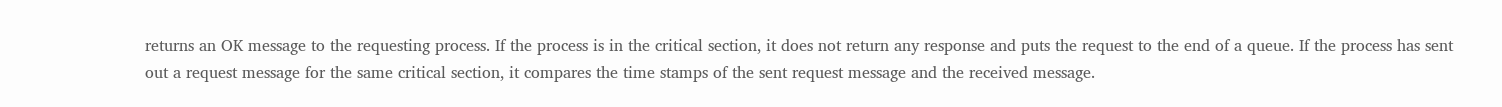returns an OK message to the requesting process. If the process is in the critical section, it does not return any response and puts the request to the end of a queue. If the process has sent out a request message for the same critical section, it compares the time stamps of the sent request message and the received message.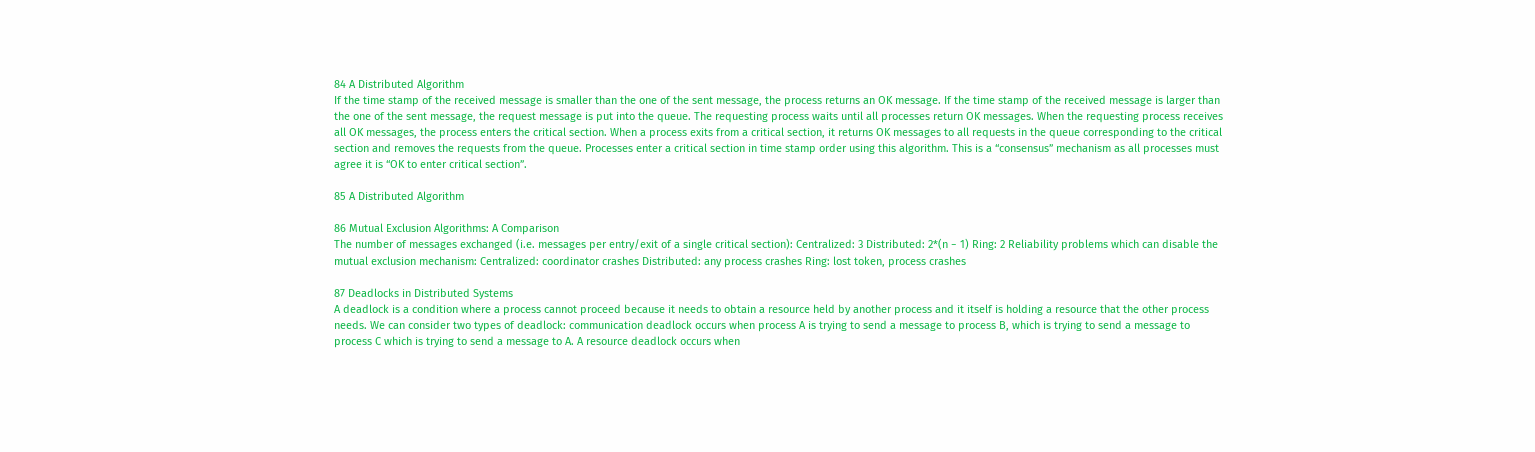84 A Distributed Algorithm
If the time stamp of the received message is smaller than the one of the sent message, the process returns an OK message. If the time stamp of the received message is larger than the one of the sent message, the request message is put into the queue. The requesting process waits until all processes return OK messages. When the requesting process receives all OK messages, the process enters the critical section. When a process exits from a critical section, it returns OK messages to all requests in the queue corresponding to the critical section and removes the requests from the queue. Processes enter a critical section in time stamp order using this algorithm. This is a “consensus” mechanism as all processes must agree it is “OK to enter critical section”.

85 A Distributed Algorithm

86 Mutual Exclusion Algorithms: A Comparison
The number of messages exchanged (i.e. messages per entry/exit of a single critical section): Centralized: 3 Distributed: 2*(n − 1) Ring: 2 Reliability problems which can disable the mutual exclusion mechanism: Centralized: coordinator crashes Distributed: any process crashes Ring: lost token, process crashes

87 Deadlocks in Distributed Systems
A deadlock is a condition where a process cannot proceed because it needs to obtain a resource held by another process and it itself is holding a resource that the other process needs. We can consider two types of deadlock: communication deadlock occurs when process A is trying to send a message to process B, which is trying to send a message to process C which is trying to send a message to A. A resource deadlock occurs when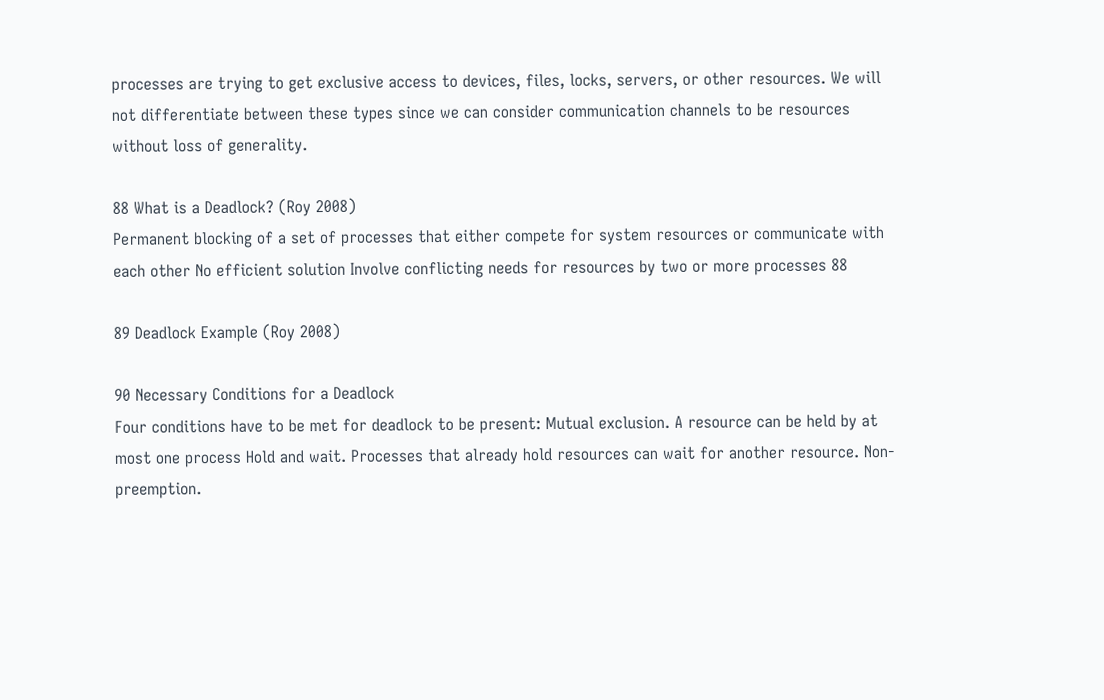processes are trying to get exclusive access to devices, files, locks, servers, or other resources. We will not differentiate between these types since we can consider communication channels to be resources without loss of generality.

88 What is a Deadlock? (Roy 2008)
Permanent blocking of a set of processes that either compete for system resources or communicate with each other No efficient solution Involve conflicting needs for resources by two or more processes 88

89 Deadlock Example (Roy 2008)

90 Necessary Conditions for a Deadlock
Four conditions have to be met for deadlock to be present: Mutual exclusion. A resource can be held by at most one process Hold and wait. Processes that already hold resources can wait for another resource. Non-preemption.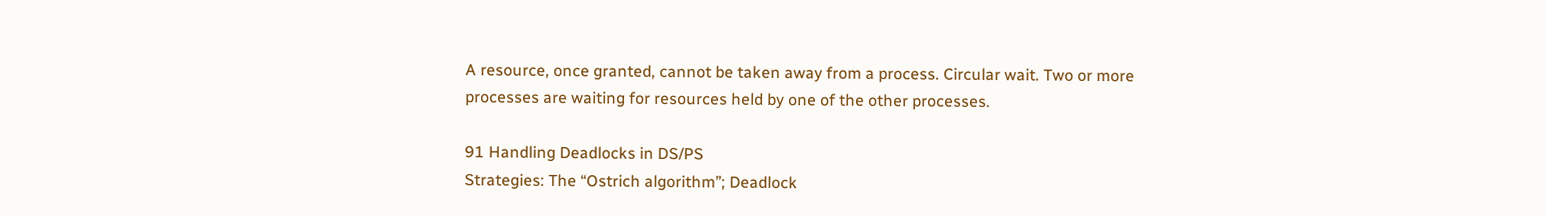A resource, once granted, cannot be taken away from a process. Circular wait. Two or more processes are waiting for resources held by one of the other processes.

91 Handling Deadlocks in DS/PS
Strategies: The “Ostrich algorithm”; Deadlock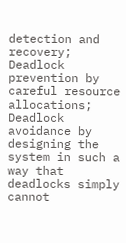detection and recovery; Deadlock prevention by careful resource allocations; Deadlock avoidance by designing the system in such a way that deadlocks simply cannot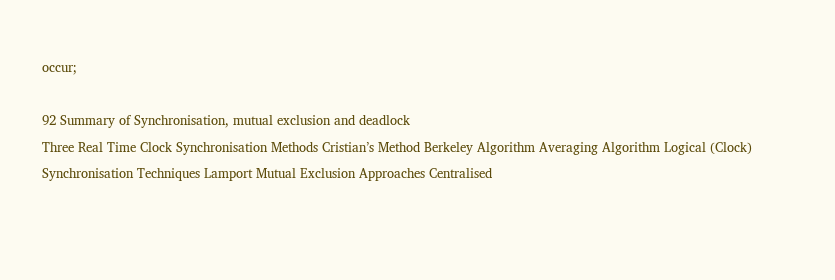occur;

92 Summary of Synchronisation, mutual exclusion and deadlock
Three Real Time Clock Synchronisation Methods Cristian’s Method Berkeley Algorithm Averaging Algorithm Logical (Clock) Synchronisation Techniques Lamport Mutual Exclusion Approaches Centralised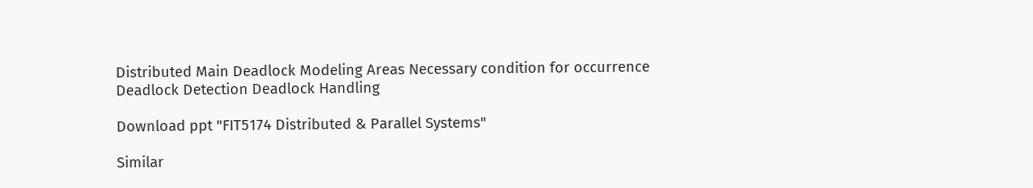Distributed Main Deadlock Modeling Areas Necessary condition for occurrence Deadlock Detection Deadlock Handling

Download ppt "FIT5174 Distributed & Parallel Systems"

Similar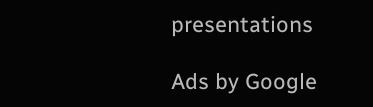presentations

Ads by Google